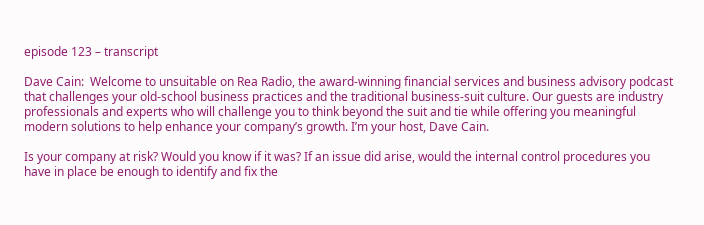episode 123 – transcript

Dave Cain:  Welcome to unsuitable on Rea Radio, the award-winning financial services and business advisory podcast that challenges your old-school business practices and the traditional business-suit culture. Our guests are industry professionals and experts who will challenge you to think beyond the suit and tie while offering you meaningful modern solutions to help enhance your company’s growth. I’m your host, Dave Cain.

Is your company at risk? Would you know if it was? If an issue did arise, would the internal control procedures you have in place be enough to identify and fix the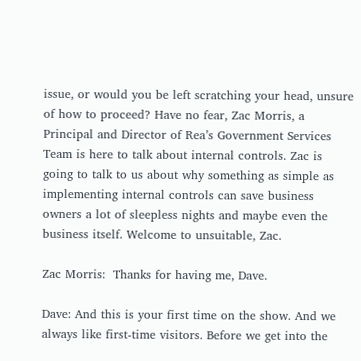issue, or would you be left scratching your head, unsure of how to proceed? Have no fear, Zac Morris, a Principal and Director of Rea’s Government Services Team is here to talk about internal controls. Zac is going to talk to us about why something as simple as implementing internal controls can save business owners a lot of sleepless nights and maybe even the business itself. Welcome to unsuitable, Zac.

Zac Morris:  Thanks for having me, Dave.

Dave: And this is your first time on the show. And we always like first-time visitors. Before we get into the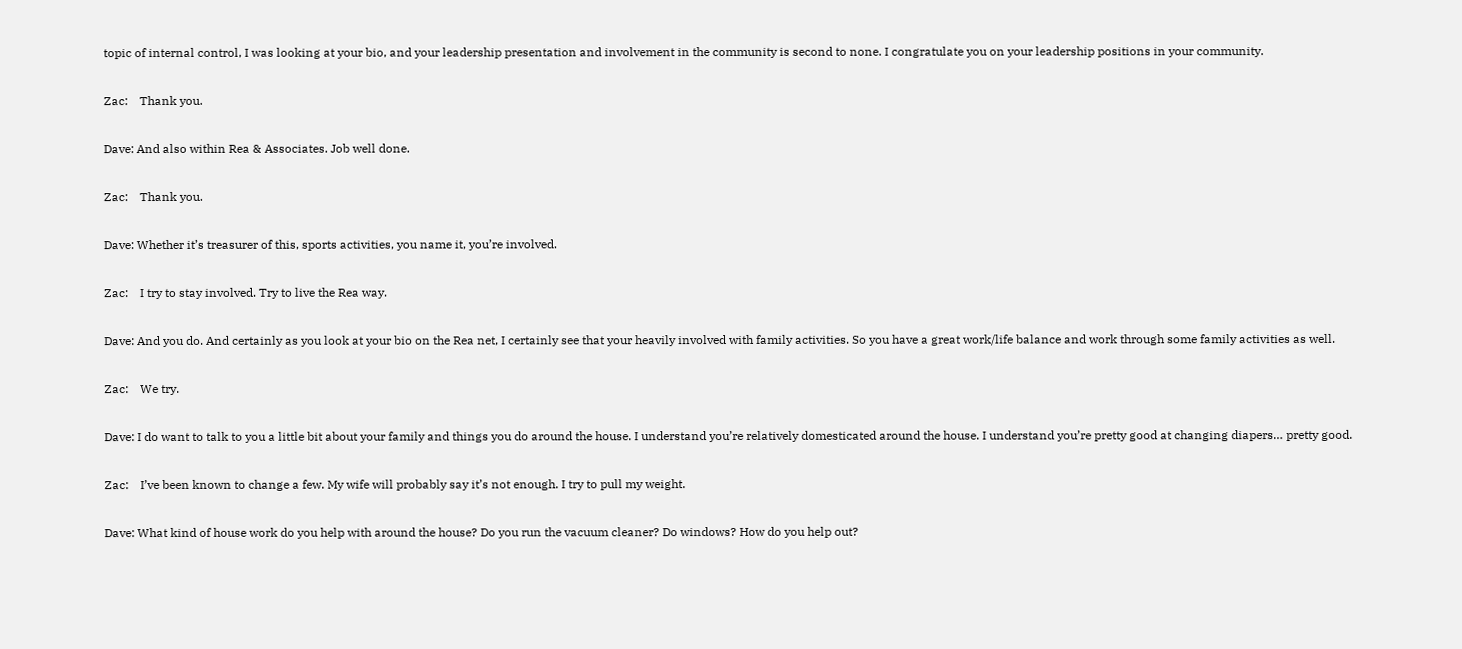topic of internal control, I was looking at your bio, and your leadership presentation and involvement in the community is second to none. I congratulate you on your leadership positions in your community.

Zac:    Thank you.

Dave: And also within Rea & Associates. Job well done.

Zac:    Thank you.

Dave: Whether it’s treasurer of this, sports activities, you name it, you’re involved.

Zac:    I try to stay involved. Try to live the Rea way.

Dave: And you do. And certainly as you look at your bio on the Rea net, I certainly see that your heavily involved with family activities. So you have a great work/life balance and work through some family activities as well.

Zac:    We try.

Dave: I do want to talk to you a little bit about your family and things you do around the house. I understand you’re relatively domesticated around the house. I understand you’re pretty good at changing diapers… pretty good.

Zac:    I’ve been known to change a few. My wife will probably say it’s not enough. I try to pull my weight.

Dave: What kind of house work do you help with around the house? Do you run the vacuum cleaner? Do windows? How do you help out?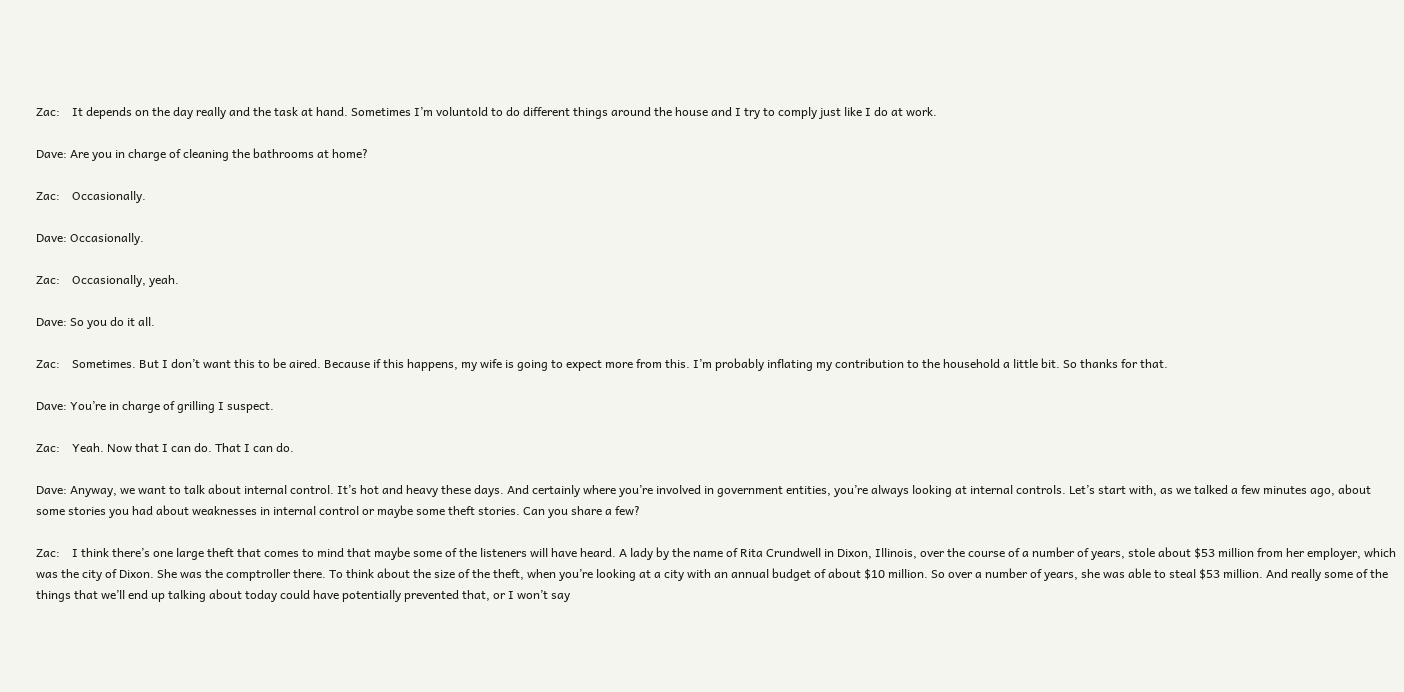Zac:    It depends on the day really and the task at hand. Sometimes I’m voluntold to do different things around the house and I try to comply just like I do at work.

Dave: Are you in charge of cleaning the bathrooms at home?

Zac:    Occasionally.

Dave: Occasionally.

Zac:    Occasionally, yeah.

Dave: So you do it all.

Zac:    Sometimes. But I don’t want this to be aired. Because if this happens, my wife is going to expect more from this. I’m probably inflating my contribution to the household a little bit. So thanks for that.

Dave: You’re in charge of grilling I suspect.

Zac:    Yeah. Now that I can do. That I can do.

Dave: Anyway, we want to talk about internal control. It’s hot and heavy these days. And certainly where you’re involved in government entities, you’re always looking at internal controls. Let’s start with, as we talked a few minutes ago, about some stories you had about weaknesses in internal control or maybe some theft stories. Can you share a few?

Zac:    I think there’s one large theft that comes to mind that maybe some of the listeners will have heard. A lady by the name of Rita Crundwell in Dixon, Illinois, over the course of a number of years, stole about $53 million from her employer, which was the city of Dixon. She was the comptroller there. To think about the size of the theft, when you’re looking at a city with an annual budget of about $10 million. So over a number of years, she was able to steal $53 million. And really some of the things that we’ll end up talking about today could have potentially prevented that, or I won’t say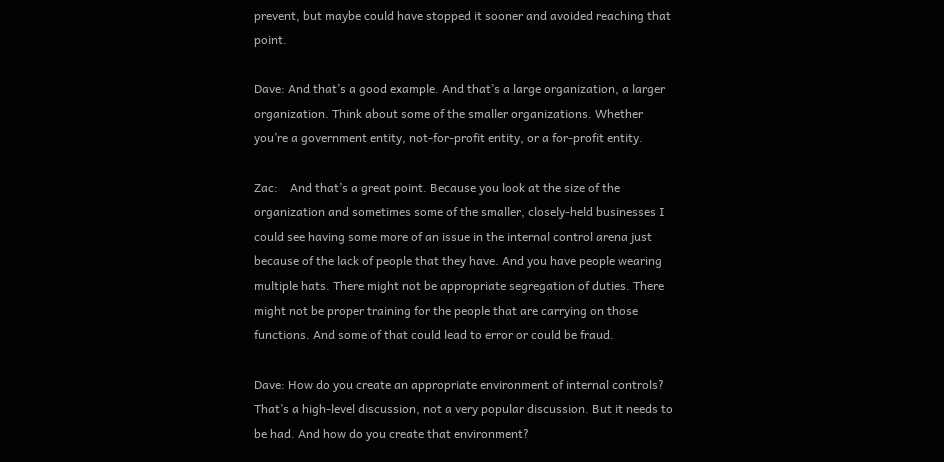prevent, but maybe could have stopped it sooner and avoided reaching that point.

Dave: And that’s a good example. And that’s a large organization, a larger organization. Think about some of the smaller organizations. Whether you’re a government entity, not-for-profit entity, or a for-profit entity.

Zac:    And that’s a great point. Because you look at the size of the organization and sometimes some of the smaller, closely-held businesses I could see having some more of an issue in the internal control arena just because of the lack of people that they have. And you have people wearing multiple hats. There might not be appropriate segregation of duties. There might not be proper training for the people that are carrying on those functions. And some of that could lead to error or could be fraud.

Dave: How do you create an appropriate environment of internal controls? That’s a high-level discussion, not a very popular discussion. But it needs to be had. And how do you create that environment?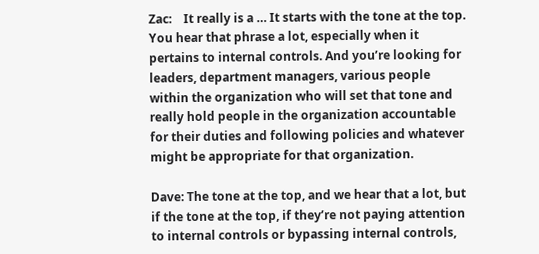Zac:    It really is a … It starts with the tone at the top. You hear that phrase a lot, especially when it pertains to internal controls. And you’re looking for leaders, department managers, various people within the organization who will set that tone and really hold people in the organization accountable for their duties and following policies and whatever might be appropriate for that organization.

Dave: The tone at the top, and we hear that a lot, but if the tone at the top, if they’re not paying attention to internal controls or bypassing internal controls,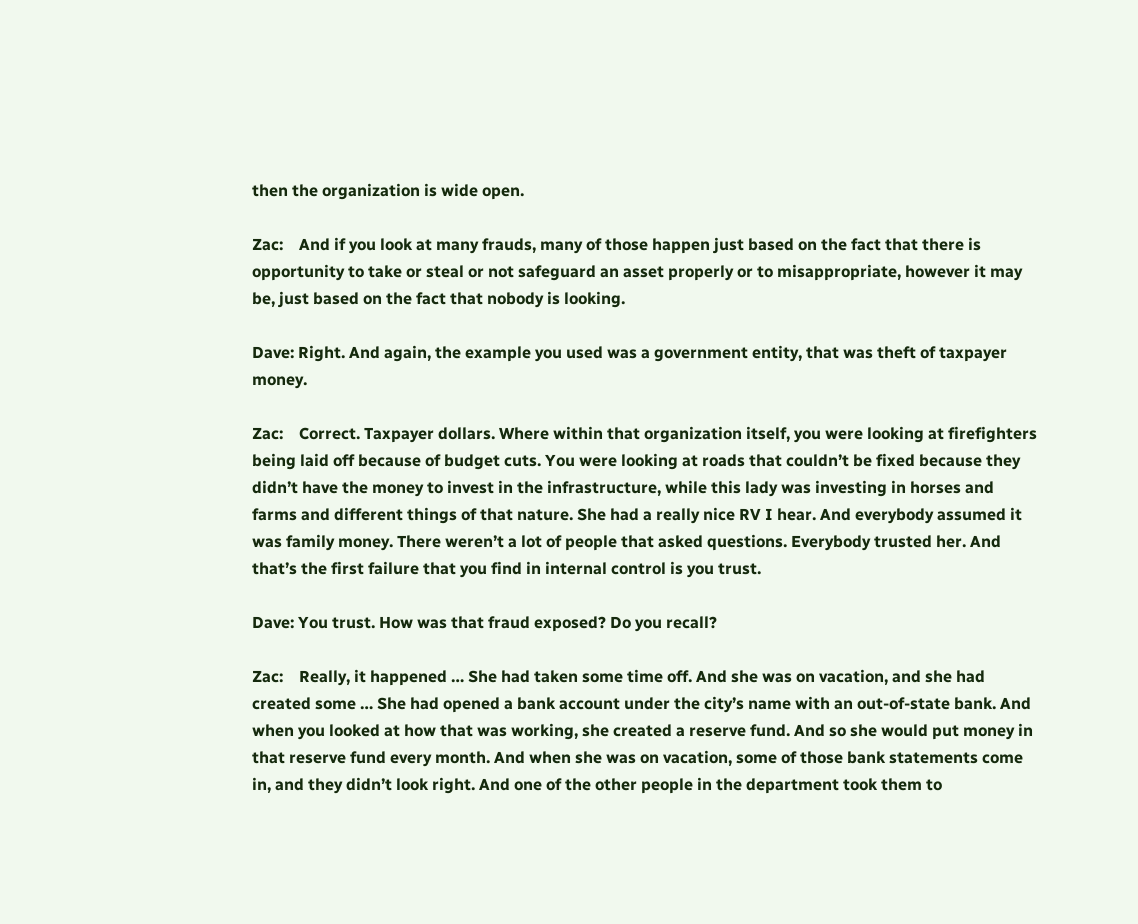then the organization is wide open.

Zac:    And if you look at many frauds, many of those happen just based on the fact that there is opportunity to take or steal or not safeguard an asset properly or to misappropriate, however it may be, just based on the fact that nobody is looking.

Dave: Right. And again, the example you used was a government entity, that was theft of taxpayer money.

Zac:    Correct. Taxpayer dollars. Where within that organization itself, you were looking at firefighters being laid off because of budget cuts. You were looking at roads that couldn’t be fixed because they didn’t have the money to invest in the infrastructure, while this lady was investing in horses and farms and different things of that nature. She had a really nice RV I hear. And everybody assumed it was family money. There weren’t a lot of people that asked questions. Everybody trusted her. And that’s the first failure that you find in internal control is you trust.

Dave: You trust. How was that fraud exposed? Do you recall?

Zac:    Really, it happened … She had taken some time off. And she was on vacation, and she had created some … She had opened a bank account under the city’s name with an out-of-state bank. And when you looked at how that was working, she created a reserve fund. And so she would put money in that reserve fund every month. And when she was on vacation, some of those bank statements come in, and they didn’t look right. And one of the other people in the department took them to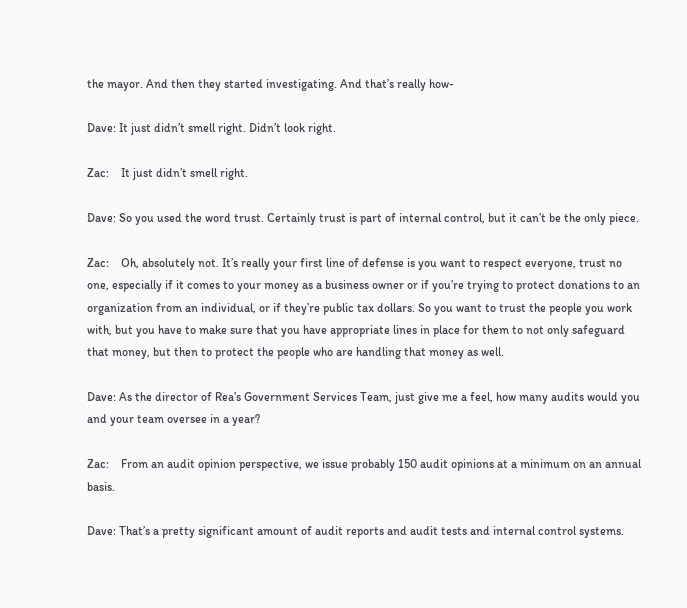the mayor. And then they started investigating. And that’s really how-

Dave: It just didn’t smell right. Didn’t look right.

Zac:    It just didn’t smell right.

Dave: So you used the word trust. Certainly trust is part of internal control, but it can’t be the only piece.

Zac:    Oh, absolutely not. It’s really your first line of defense is you want to respect everyone, trust no one, especially if it comes to your money as a business owner or if you’re trying to protect donations to an organization from an individual, or if they’re public tax dollars. So you want to trust the people you work with, but you have to make sure that you have appropriate lines in place for them to not only safeguard that money, but then to protect the people who are handling that money as well.

Dave: As the director of Rea’s Government Services Team, just give me a feel, how many audits would you and your team oversee in a year?

Zac:    From an audit opinion perspective, we issue probably 150 audit opinions at a minimum on an annual basis.

Dave: That’s a pretty significant amount of audit reports and audit tests and internal control systems.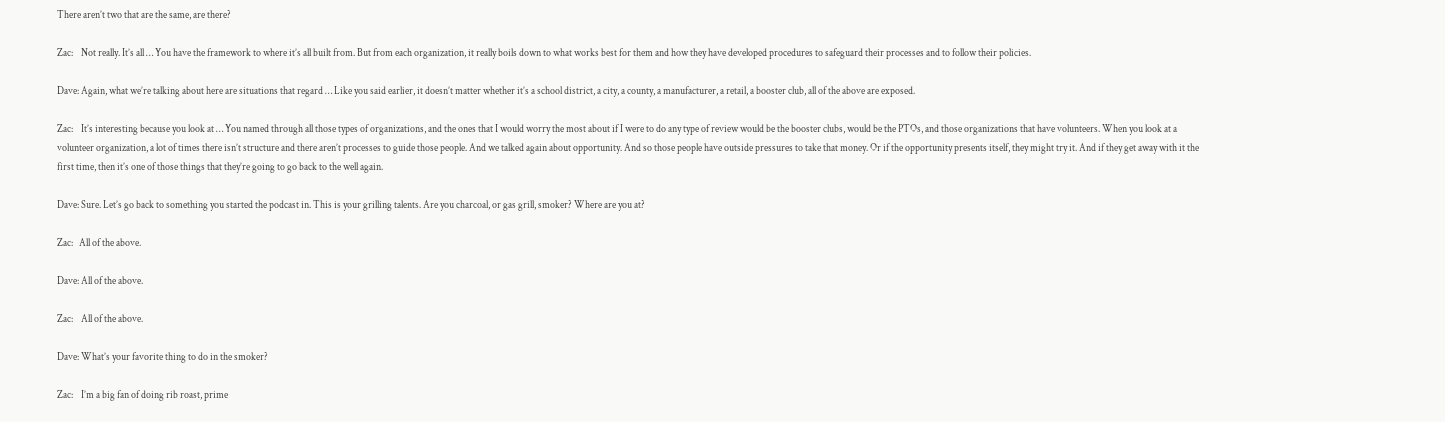There aren’t two that are the same, are there?

Zac:    Not really. It’s all … You have the framework to where it’s all built from. But from each organization, it really boils down to what works best for them and how they have developed procedures to safeguard their processes and to follow their policies.

Dave: Again, what we’re talking about here are situations that regard … Like you said earlier, it doesn’t matter whether it’s a school district, a city, a county, a manufacturer, a retail, a booster club, all of the above are exposed.

Zac:    It’s interesting because you look at … You named through all those types of organizations, and the ones that I would worry the most about if I were to do any type of review would be the booster clubs, would be the PTOs, and those organizations that have volunteers. When you look at a volunteer organization, a lot of times there isn’t structure and there aren’t processes to guide those people. And we talked again about opportunity. And so those people have outside pressures to take that money. Or if the opportunity presents itself, they might try it. And if they get away with it the first time, then it’s one of those things that they’re going to go back to the well again.

Dave: Sure. Let’s go back to something you started the podcast in. This is your grilling talents. Are you charcoal, or gas grill, smoker? Where are you at?

Zac:   All of the above.

Dave: All of the above.

Zac:    All of the above.

Dave: What’s your favorite thing to do in the smoker?

Zac:    I’m a big fan of doing rib roast, prime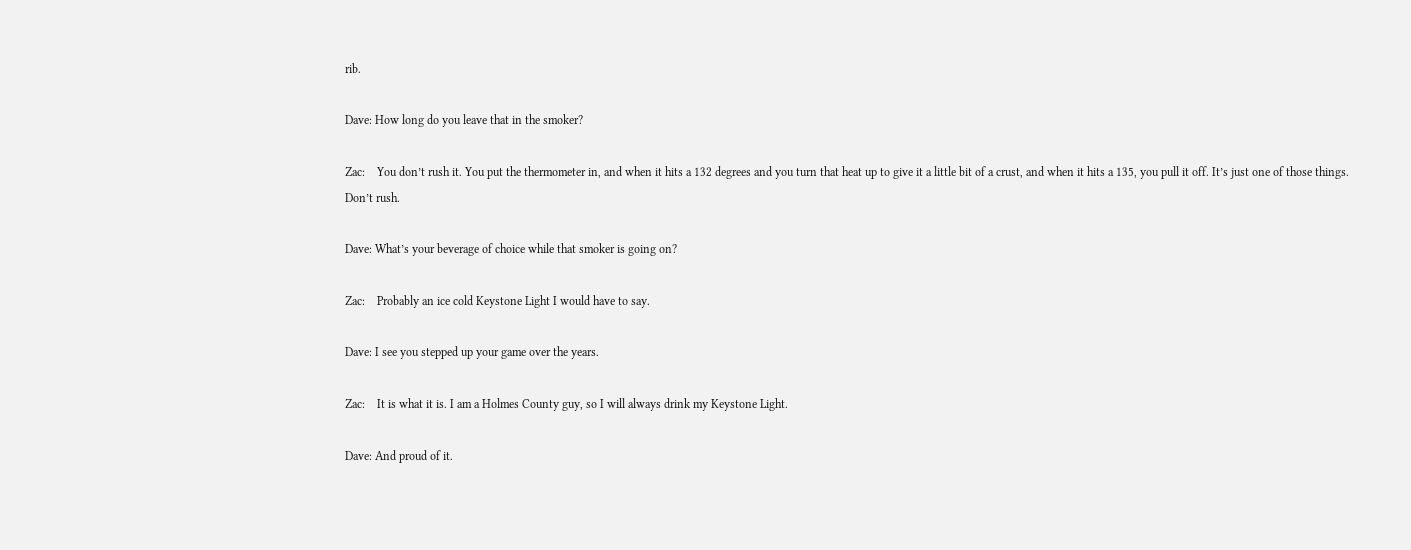rib.

Dave: How long do you leave that in the smoker?

Zac:    You don’t rush it. You put the thermometer in, and when it hits a 132 degrees and you turn that heat up to give it a little bit of a crust, and when it hits a 135, you pull it off. It’s just one of those things. Don’t rush.

Dave: What’s your beverage of choice while that smoker is going on?

Zac:    Probably an ice cold Keystone Light I would have to say.

Dave: I see you stepped up your game over the years.

Zac:    It is what it is. I am a Holmes County guy, so I will always drink my Keystone Light.

Dave: And proud of it.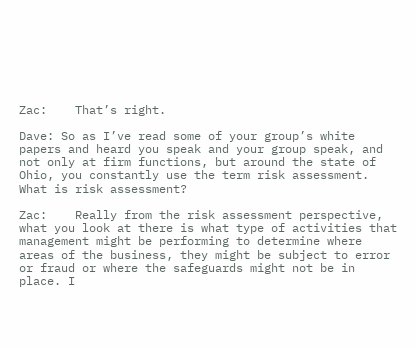Zac:    That’s right.

Dave: So as I’ve read some of your group’s white papers and heard you speak and your group speak, and not only at firm functions, but around the state of Ohio, you constantly use the term risk assessment. What is risk assessment?

Zac:    Really from the risk assessment perspective, what you look at there is what type of activities that management might be performing to determine where areas of the business, they might be subject to error or fraud or where the safeguards might not be in place. I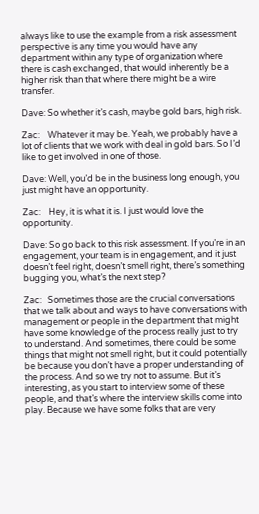always like to use the example from a risk assessment perspective is any time you would have any department within any type of organization where there is cash exchanged, that would inherently be a higher risk than that where there might be a wire transfer.

Dave: So whether it’s cash, maybe gold bars, high risk.

Zac:    Whatever it may be. Yeah, we probably have a lot of clients that we work with deal in gold bars. So I’d like to get involved in one of those.

Dave: Well, you’d be in the business long enough, you just might have an opportunity.

Zac:    Hey, it is what it is. I just would love the opportunity.

Dave: So go back to this risk assessment. If you’re in an engagement, your team is in engagement, and it just doesn’t feel right, doesn’t smell right, there’s something bugging you, what’s the next step?

Zac:   Sometimes those are the crucial conversations that we talk about and ways to have conversations with management or people in the department that might have some knowledge of the process really just to try to understand. And sometimes, there could be some things that might not smell right, but it could potentially be because you don’t have a proper understanding of the process. And so we try not to assume. But it’s interesting, as you start to interview some of these people, and that’s where the interview skills come into play. Because we have some folks that are very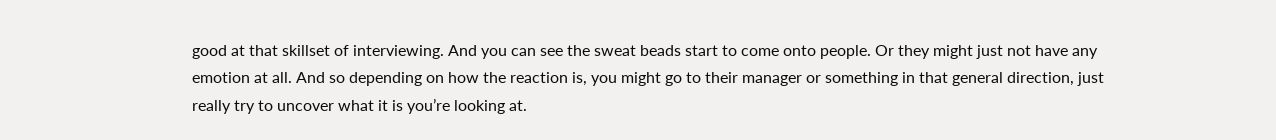good at that skillset of interviewing. And you can see the sweat beads start to come onto people. Or they might just not have any emotion at all. And so depending on how the reaction is, you might go to their manager or something in that general direction, just really try to uncover what it is you’re looking at.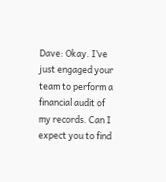Dave: Okay. I’ve just engaged your team to perform a financial audit of my records. Can I expect you to find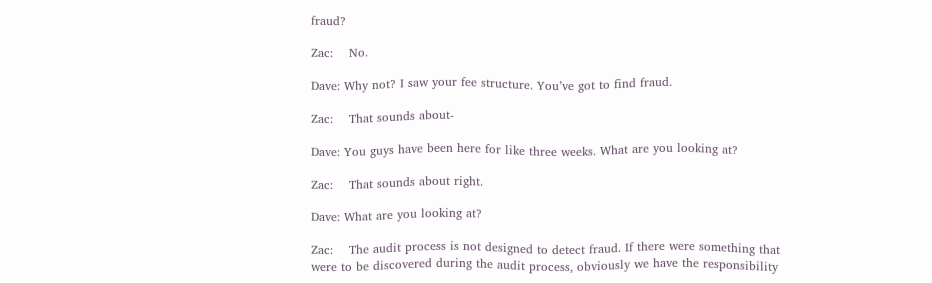fraud?

Zac:    No.

Dave: Why not? I saw your fee structure. You’ve got to find fraud.

Zac:    That sounds about-

Dave: You guys have been here for like three weeks. What are you looking at?

Zac:    That sounds about right.

Dave: What are you looking at?

Zac:    The audit process is not designed to detect fraud. If there were something that were to be discovered during the audit process, obviously we have the responsibility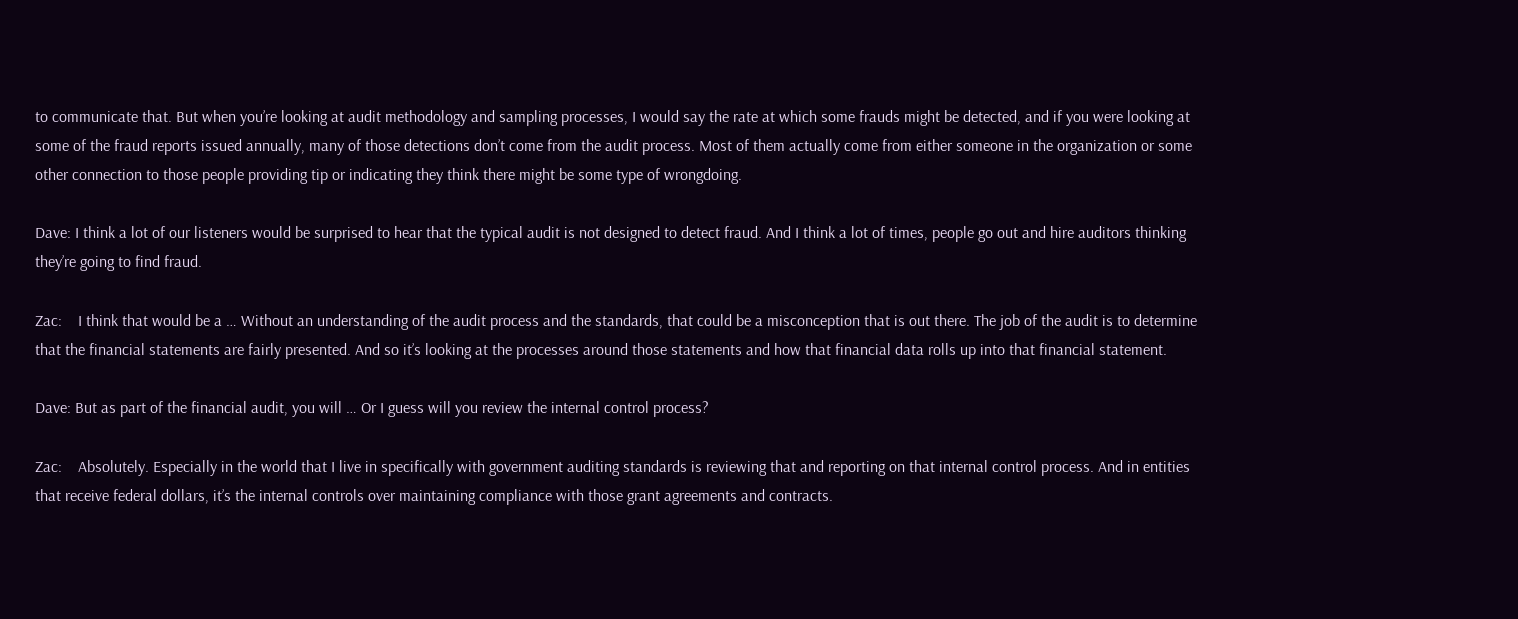to communicate that. But when you’re looking at audit methodology and sampling processes, I would say the rate at which some frauds might be detected, and if you were looking at some of the fraud reports issued annually, many of those detections don’t come from the audit process. Most of them actually come from either someone in the organization or some other connection to those people providing tip or indicating they think there might be some type of wrongdoing.

Dave: I think a lot of our listeners would be surprised to hear that the typical audit is not designed to detect fraud. And I think a lot of times, people go out and hire auditors thinking they’re going to find fraud.

Zac:    I think that would be a … Without an understanding of the audit process and the standards, that could be a misconception that is out there. The job of the audit is to determine that the financial statements are fairly presented. And so it’s looking at the processes around those statements and how that financial data rolls up into that financial statement.

Dave: But as part of the financial audit, you will … Or I guess will you review the internal control process?

Zac:    Absolutely. Especially in the world that I live in specifically with government auditing standards is reviewing that and reporting on that internal control process. And in entities that receive federal dollars, it’s the internal controls over maintaining compliance with those grant agreements and contracts.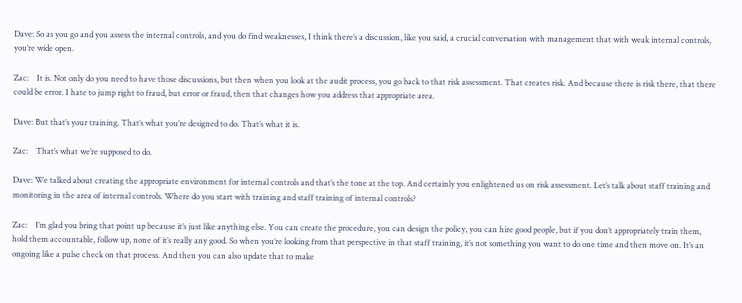Dave: So as you go and you assess the internal controls, and you do find weaknesses, I think there’s a discussion, like you said, a crucial conversation with management that with weak internal controls, you’re wide open.

Zac:    It is. Not only do you need to have those discussions, but then when you look at the audit process, you go back to that risk assessment. That creates risk. And because there is risk there, that there could be error. I hate to jump right to fraud, but error or fraud, then that changes how you address that appropriate area.

Dave: But that’s your training. That’s what you’re designed to do. That’s what it is.

Zac:    That’s what we’re supposed to do.

Dave: We talked about creating the appropriate environment for internal controls and that’s the tone at the top. And certainly you enlightened us on risk assessment. Let’s talk about staff training and monitoring in the area of internal controls. Where do you start with training and staff training of internal controls?

Zac:    I’m glad you bring that point up because it’s just like anything else. You can create the procedure, you can design the policy, you can hire good people, but if you don’t appropriately train them, hold them accountable, follow up, none of it’s really any good. So when you’re looking from that perspective in that staff training, it’s not something you want to do one time and then move on. It’s an ongoing like a pulse check on that process. And then you can also update that to make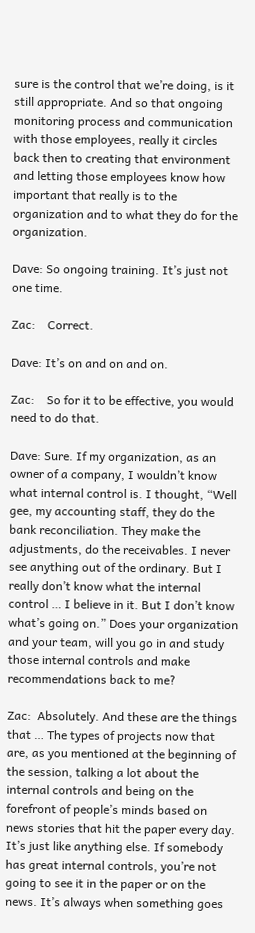sure is the control that we’re doing, is it still appropriate. And so that ongoing monitoring process and communication with those employees, really it circles back then to creating that environment and letting those employees know how important that really is to the organization and to what they do for the organization.

Dave: So ongoing training. It’s just not one time.

Zac:    Correct.

Dave: It’s on and on and on.

Zac:    So for it to be effective, you would need to do that.

Dave: Sure. If my organization, as an owner of a company, I wouldn’t know what internal control is. I thought, “Well gee, my accounting staff, they do the bank reconciliation. They make the adjustments, do the receivables. I never see anything out of the ordinary. But I really don’t know what the internal control … I believe in it. But I don’t know what’s going on.” Does your organization and your team, will you go in and study those internal controls and make recommendations back to me?

Zac:  Absolutely. And these are the things that … The types of projects now that are, as you mentioned at the beginning of the session, talking a lot about the internal controls and being on the forefront of people’s minds based on news stories that hit the paper every day. It’s just like anything else. If somebody has great internal controls, you’re not going to see it in the paper or on the news. It’s always when something goes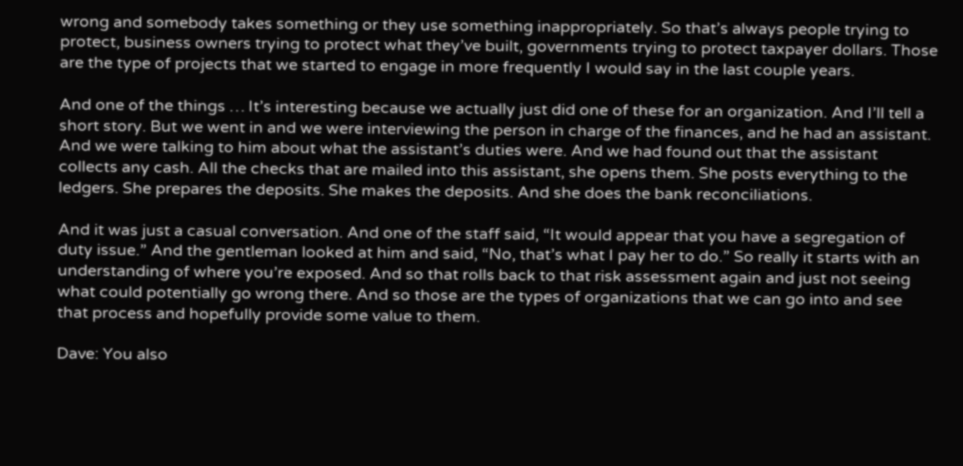wrong and somebody takes something or they use something inappropriately. So that’s always people trying to protect, business owners trying to protect what they’ve built, governments trying to protect taxpayer dollars. Those are the type of projects that we started to engage in more frequently I would say in the last couple years.

And one of the things … It’s interesting because we actually just did one of these for an organization. And I’ll tell a short story. But we went in and we were interviewing the person in charge of the finances, and he had an assistant. And we were talking to him about what the assistant’s duties were. And we had found out that the assistant collects any cash. All the checks that are mailed into this assistant, she opens them. She posts everything to the ledgers. She prepares the deposits. She makes the deposits. And she does the bank reconciliations.

And it was just a casual conversation. And one of the staff said, “It would appear that you have a segregation of duty issue.” And the gentleman looked at him and said, “No, that’s what I pay her to do.” So really it starts with an understanding of where you’re exposed. And so that rolls back to that risk assessment again and just not seeing what could potentially go wrong there. And so those are the types of organizations that we can go into and see that process and hopefully provide some value to them.

Dave: You also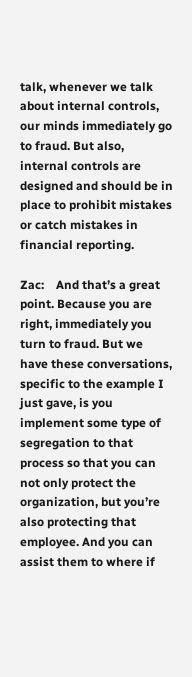talk, whenever we talk about internal controls, our minds immediately go to fraud. But also, internal controls are designed and should be in place to prohibit mistakes or catch mistakes in financial reporting.

Zac:    And that’s a great point. Because you are right, immediately you turn to fraud. But we have these conversations, specific to the example I just gave, is you implement some type of segregation to that process so that you can not only protect the organization, but you’re also protecting that employee. And you can assist them to where if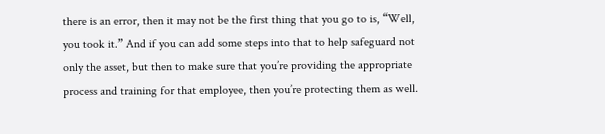there is an error, then it may not be the first thing that you go to is, “Well, you took it.” And if you can add some steps into that to help safeguard not only the asset, but then to make sure that you’re providing the appropriate process and training for that employee, then you’re protecting them as well.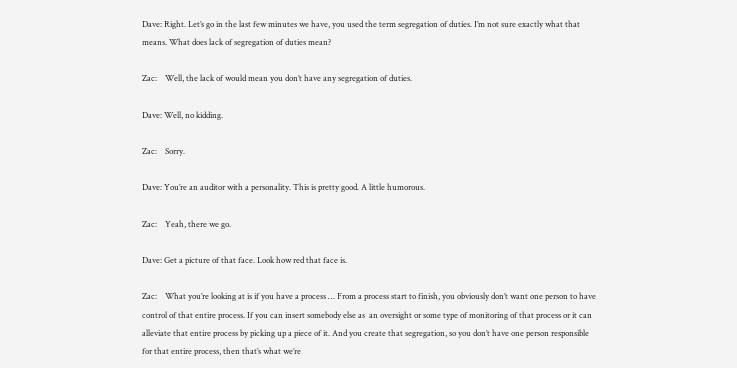Dave: Right. Let’s go in the last few minutes we have, you used the term segregation of duties. I’m not sure exactly what that means. What does lack of segregation of duties mean?

Zac:    Well, the lack of would mean you don’t have any segregation of duties.

Dave: Well, no kidding.

Zac:    Sorry.

Dave: You’re an auditor with a personality. This is pretty good. A little humorous.

Zac:    Yeah, there we go.

Dave: Get a picture of that face. Look how red that face is.

Zac:    What you’re looking at is if you have a process … From a process start to finish, you obviously don’t want one person to have control of that entire process. If you can insert somebody else as  an oversight or some type of monitoring of that process or it can alleviate that entire process by picking up a piece of it. And you create that segregation, so you don’t have one person responsible for that entire process, then that’s what we’re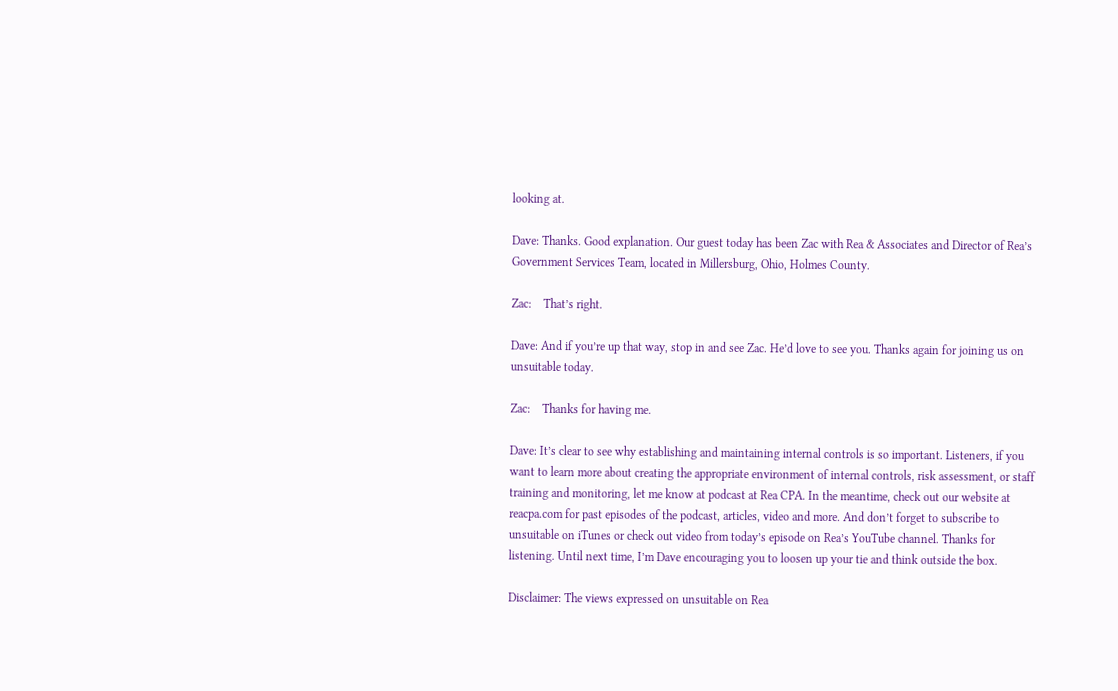looking at.

Dave: Thanks. Good explanation. Our guest today has been Zac with Rea & Associates and Director of Rea’s Government Services Team, located in Millersburg, Ohio, Holmes County.

Zac:    That’s right.

Dave: And if you’re up that way, stop in and see Zac. He’d love to see you. Thanks again for joining us on unsuitable today.

Zac:    Thanks for having me.

Dave: It’s clear to see why establishing and maintaining internal controls is so important. Listeners, if you want to learn more about creating the appropriate environment of internal controls, risk assessment, or staff training and monitoring, let me know at podcast at Rea CPA. In the meantime, check out our website at reacpa.com for past episodes of the podcast, articles, video and more. And don’t forget to subscribe to unsuitable on iTunes or check out video from today’s episode on Rea’s YouTube channel. Thanks for listening. Until next time, I’m Dave encouraging you to loosen up your tie and think outside the box.

Disclaimer: The views expressed on unsuitable on Rea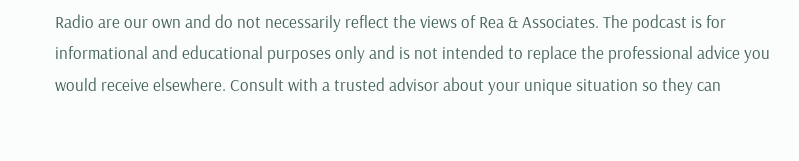Radio are our own and do not necessarily reflect the views of Rea & Associates. The podcast is for informational and educational purposes only and is not intended to replace the professional advice you would receive elsewhere. Consult with a trusted advisor about your unique situation so they can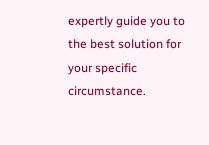expertly guide you to the best solution for your specific circumstance.